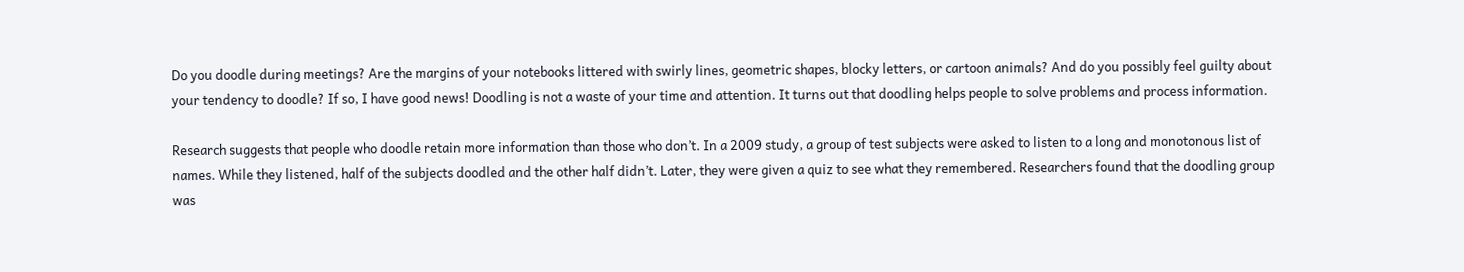Do you doodle during meetings? Are the margins of your notebooks littered with swirly lines, geometric shapes, blocky letters, or cartoon animals? And do you possibly feel guilty about your tendency to doodle? If so, I have good news! Doodling is not a waste of your time and attention. It turns out that doodling helps people to solve problems and process information.

Research suggests that people who doodle retain more information than those who don’t. In a 2009 study, a group of test subjects were asked to listen to a long and monotonous list of names. While they listened, half of the subjects doodled and the other half didn’t. Later, they were given a quiz to see what they remembered. Researchers found that the doodling group was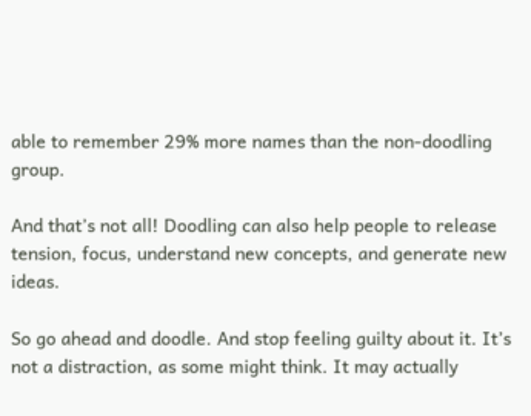able to remember 29% more names than the non-doodling group.

And that’s not all! Doodling can also help people to release tension, focus, understand new concepts, and generate new ideas.

So go ahead and doodle. And stop feeling guilty about it. It’s not a distraction, as some might think. It may actually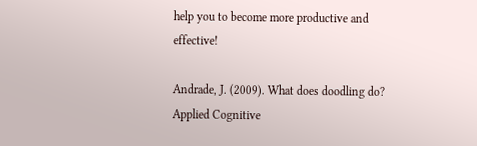help you to become more productive and effective!

Andrade, J. (2009). What does doodling do? Applied Cognitive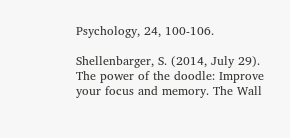Psychology, 24, 100-106.

Shellenbarger, S. (2014, July 29). The power of the doodle: Improve your focus and memory. The Wall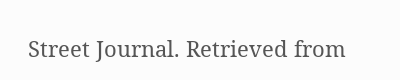Street Journal. Retrieved from